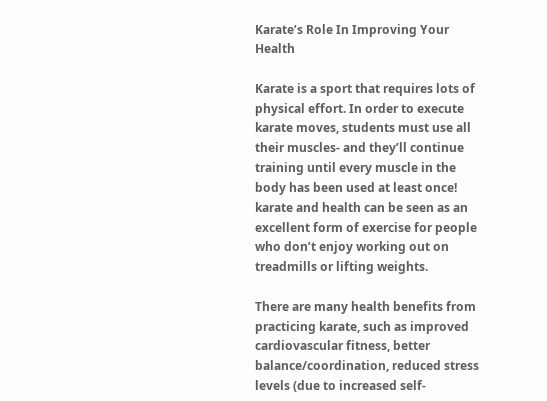Karate’s Role In Improving Your Health

Karate is a sport that requires lots of physical effort. In order to execute karate moves, students must use all their muscles- and they’ll continue training until every muscle in the body has been used at least once! karate and health can be seen as an excellent form of exercise for people who don’t enjoy working out on treadmills or lifting weights.

There are many health benefits from practicing karate, such as improved cardiovascular fitness, better balance/coordination, reduced stress levels (due to increased self-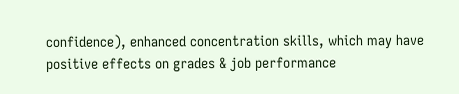confidence), enhanced concentration skills, which may have positive effects on grades & job performance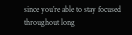since you’re able to stay focused throughout long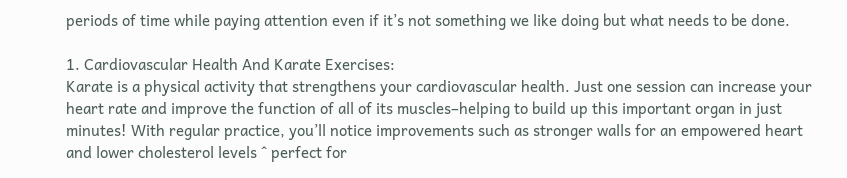periods of time while paying attention even if it’s not something we like doing but what needs to be done.

1. Cardiovascular Health And Karate Exercises:
Karate is a physical activity that strengthens your cardiovascular health. Just one session can increase your heart rate and improve the function of all of its muscles–helping to build up this important organ in just minutes! With regular practice, you’ll notice improvements such as stronger walls for an empowered heart and lower cholesterol levels ˆ perfect for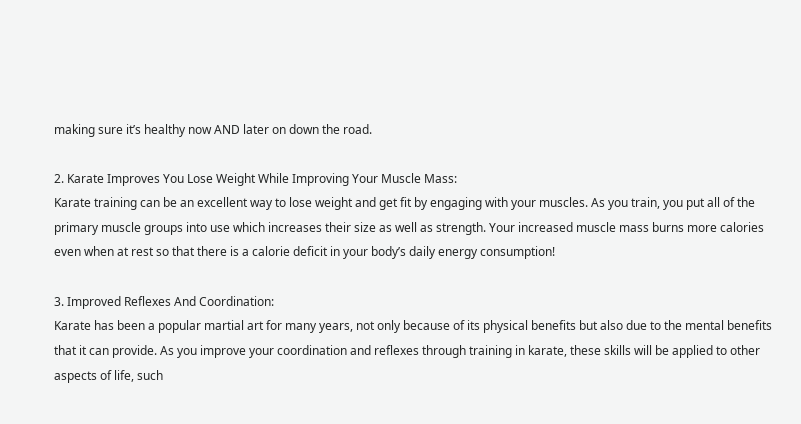making sure it’s healthy now AND later on down the road.

2. Karate Improves You Lose Weight While Improving Your Muscle Mass:
Karate training can be an excellent way to lose weight and get fit by engaging with your muscles. As you train, you put all of the primary muscle groups into use which increases their size as well as strength. Your increased muscle mass burns more calories even when at rest so that there is a calorie deficit in your body’s daily energy consumption!

3. Improved Reflexes And Coordination:
Karate has been a popular martial art for many years, not only because of its physical benefits but also due to the mental benefits that it can provide. As you improve your coordination and reflexes through training in karate, these skills will be applied to other aspects of life, such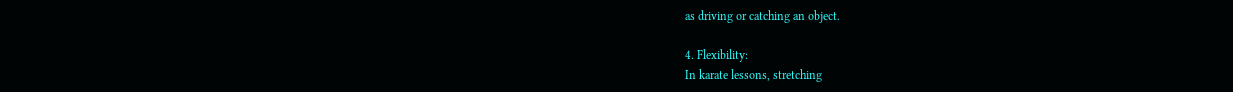as driving or catching an object.

4. Flexibility:
In karate lessons, stretching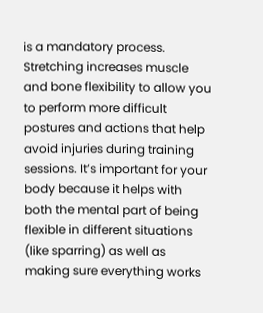is a mandatory process. Stretching increases muscle and bone flexibility to allow you to perform more difficult postures and actions that help avoid injuries during training sessions. It’s important for your body because it helps with both the mental part of being flexible in different situations (like sparring) as well as making sure everything works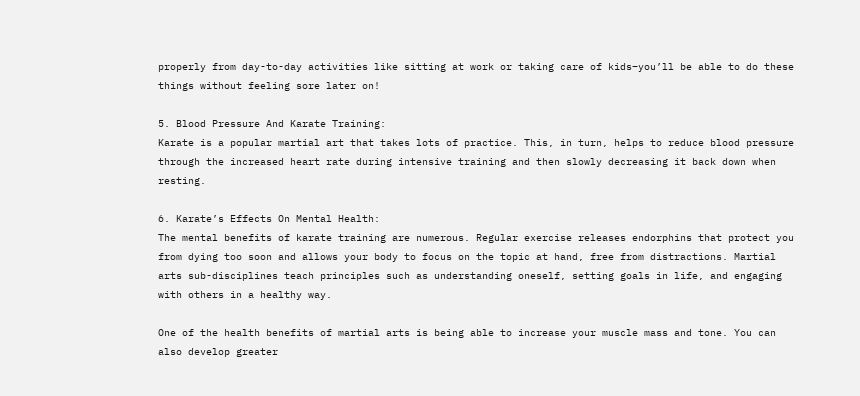properly from day-to-day activities like sitting at work or taking care of kids–you’ll be able to do these things without feeling sore later on!

5. Blood Pressure And Karate Training:
Karate is a popular martial art that takes lots of practice. This, in turn, helps to reduce blood pressure through the increased heart rate during intensive training and then slowly decreasing it back down when resting.

6. Karate’s Effects On Mental Health:
The mental benefits of karate training are numerous. Regular exercise releases endorphins that protect you from dying too soon and allows your body to focus on the topic at hand, free from distractions. Martial arts sub-disciplines teach principles such as understanding oneself, setting goals in life, and engaging with others in a healthy way.

One of the health benefits of martial arts is being able to increase your muscle mass and tone. You can also develop greater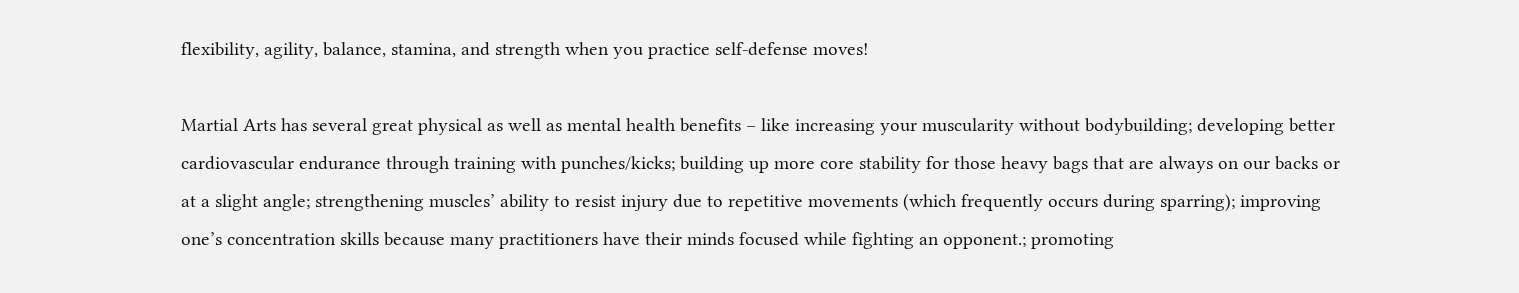flexibility, agility, balance, stamina, and strength when you practice self-defense moves!

Martial Arts has several great physical as well as mental health benefits – like increasing your muscularity without bodybuilding; developing better cardiovascular endurance through training with punches/kicks; building up more core stability for those heavy bags that are always on our backs or at a slight angle; strengthening muscles’ ability to resist injury due to repetitive movements (which frequently occurs during sparring); improving one’s concentration skills because many practitioners have their minds focused while fighting an opponent.; promoting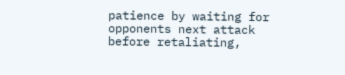patience by waiting for opponents next attack before retaliating,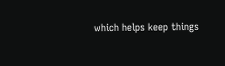which helps keep things